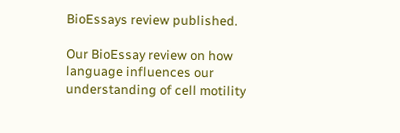BioEssays review published.

Our BioEssay review on how language influences our understanding of cell motility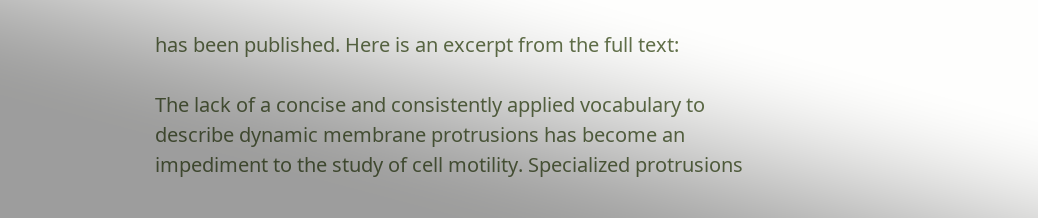has been published. Here is an excerpt from the full text:

The lack of a concise and consistently applied vocabulary to describe dynamic membrane protrusions has become an impediment to the study of cell motility. Specialized protrusions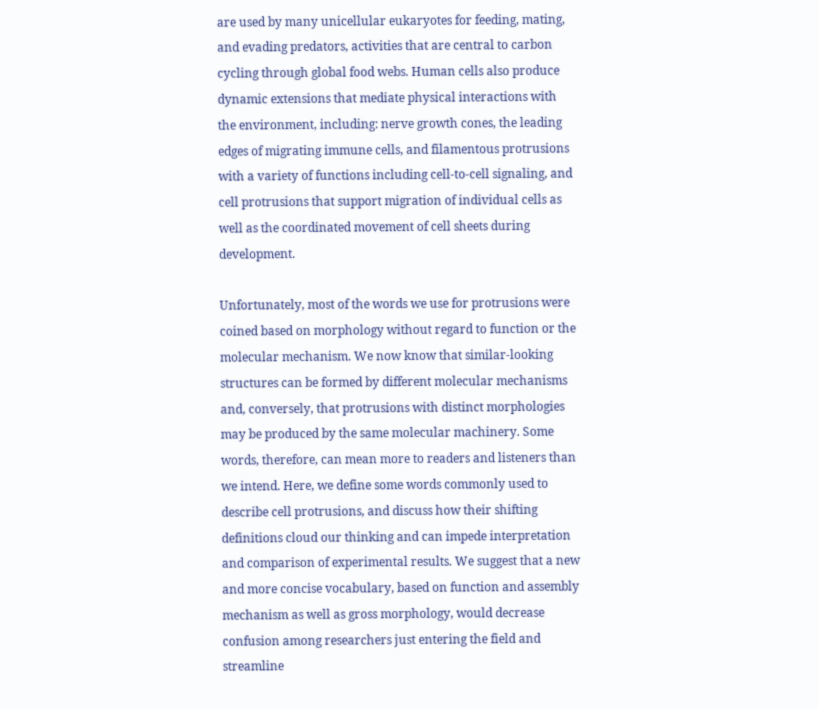are used by many unicellular eukaryotes for feeding, mating, and evading predators, activities that are central to carbon cycling through global food webs. Human cells also produce dynamic extensions that mediate physical interactions with the environment, including: nerve growth cones, the leading edges of migrating immune cells, and filamentous protrusions with a variety of functions including cell-to-cell signaling, and cell protrusions that support migration of individual cells as well as the coordinated movement of cell sheets during development.

Unfortunately, most of the words we use for protrusions were coined based on morphology without regard to function or the molecular mechanism. We now know that similar-looking structures can be formed by different molecular mechanisms and, conversely, that protrusions with distinct morphologies may be produced by the same molecular machinery. Some words, therefore, can mean more to readers and listeners than we intend. Here, we define some words commonly used to describe cell protrusions, and discuss how their shifting definitions cloud our thinking and can impede interpretation and comparison of experimental results. We suggest that a new and more concise vocabulary, based on function and assembly mechanism as well as gross morphology, would decrease confusion among researchers just entering the field and streamline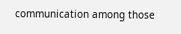communication among those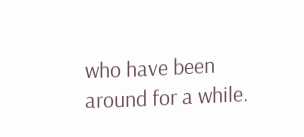who have been around for a while.